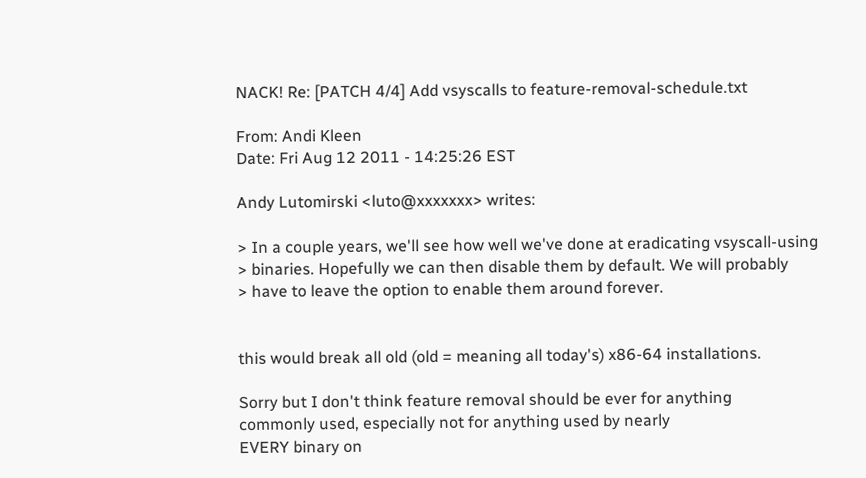NACK! Re: [PATCH 4/4] Add vsyscalls to feature-removal-schedule.txt

From: Andi Kleen
Date: Fri Aug 12 2011 - 14:25:26 EST

Andy Lutomirski <luto@xxxxxxx> writes:

> In a couple years, we'll see how well we've done at eradicating vsyscall-using
> binaries. Hopefully we can then disable them by default. We will probably
> have to leave the option to enable them around forever.


this would break all old (old = meaning all today's) x86-64 installations.

Sorry but I don't think feature removal should be ever for anything
commonly used, especially not for anything used by nearly
EVERY binary on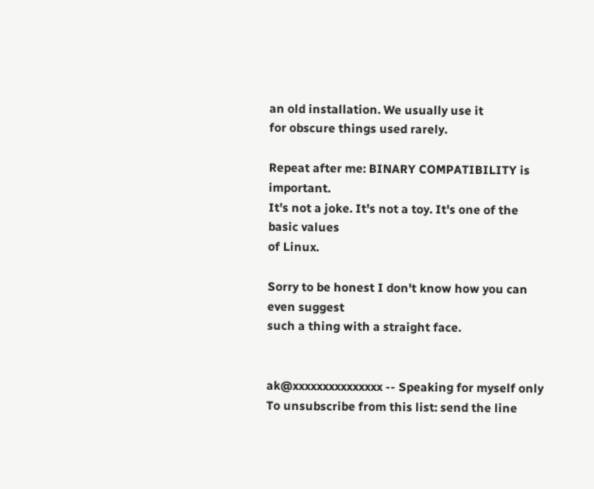an old installation. We usually use it
for obscure things used rarely.

Repeat after me: BINARY COMPATIBILITY is important.
It's not a joke. It's not a toy. It's one of the basic values
of Linux.

Sorry to be honest I don't know how you can even suggest
such a thing with a straight face.


ak@xxxxxxxxxxxxxxx -- Speaking for myself only
To unsubscribe from this list: send the line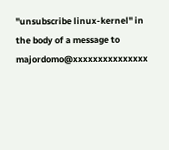"unsubscribe linux-kernel" in
the body of a message to majordomo@xxxxxxxxxxxxxxx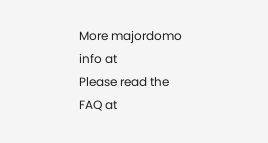More majordomo info at
Please read the FAQ at